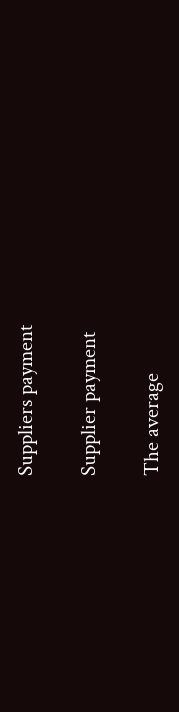Suppliers payment

Supplier payment

The average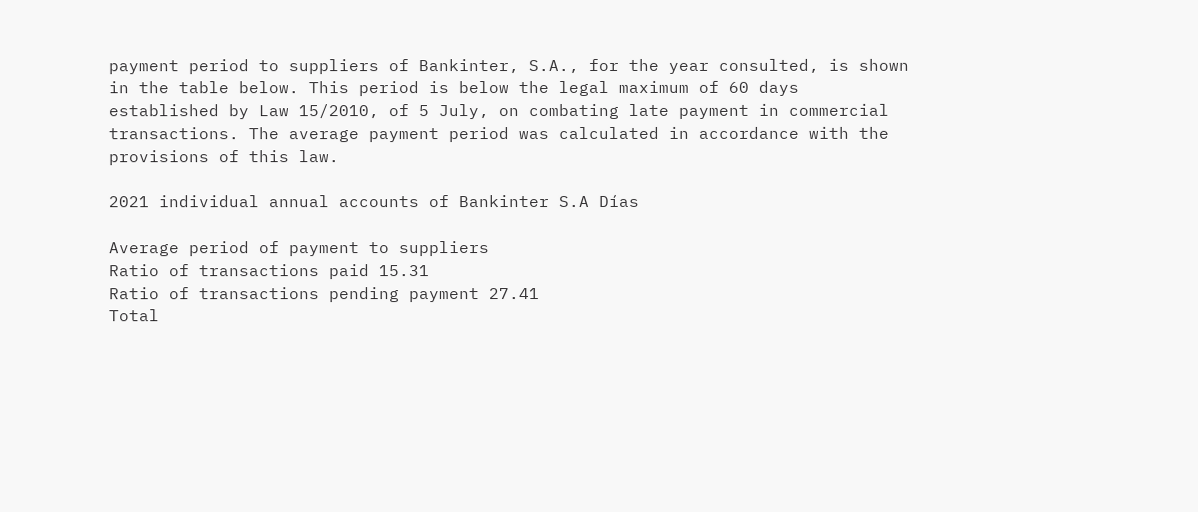payment period to suppliers of Bankinter, S.A., for the year consulted, is shown in the table below. This period is below the legal maximum of 60 days established by Law 15/2010, of 5 July, on combating late payment in commercial transactions. The average payment period was calculated in accordance with the provisions of this law.

2021 individual annual accounts of Bankinter S.A Días

Average period of payment to suppliers
Ratio of transactions paid 15.31
Ratio of transactions pending payment 27.41
Total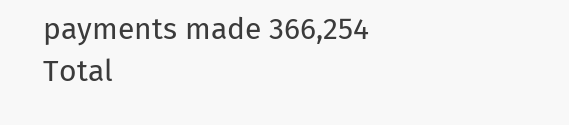payments made 366,254
Total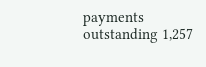payments outstanding 1,257